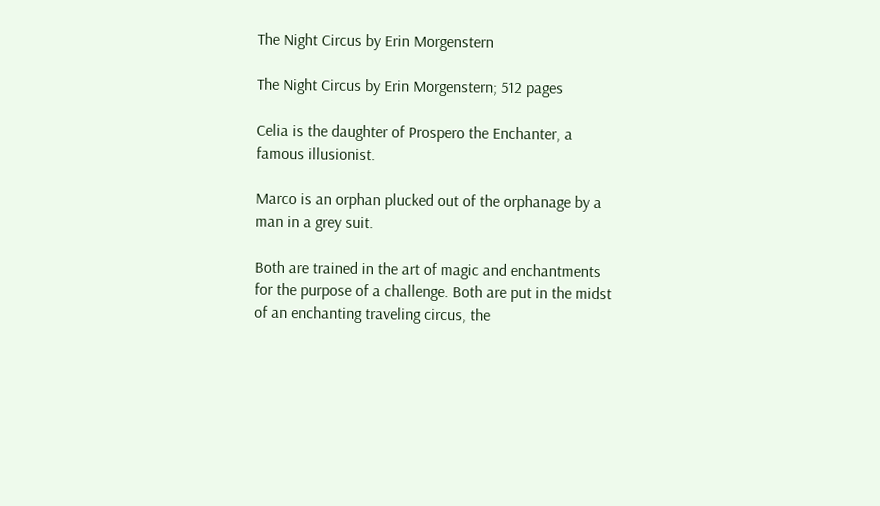The Night Circus by Erin Morgenstern

The Night Circus by Erin Morgenstern; 512 pages

Celia is the daughter of Prospero the Enchanter, a famous illusionist.

Marco is an orphan plucked out of the orphanage by a man in a grey suit.

Both are trained in the art of magic and enchantments for the purpose of a challenge. Both are put in the midst of an enchanting traveling circus, the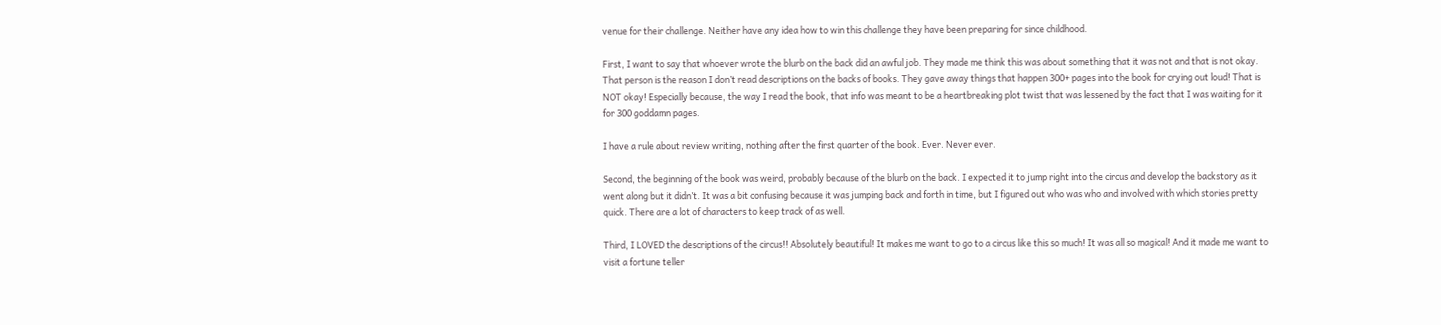venue for their challenge. Neither have any idea how to win this challenge they have been preparing for since childhood.

First, I want to say that whoever wrote the blurb on the back did an awful job. They made me think this was about something that it was not and that is not okay. That person is the reason I don’t read descriptions on the backs of books. They gave away things that happen 300+ pages into the book for crying out loud! That is NOT okay! Especially because, the way I read the book, that info was meant to be a heartbreaking plot twist that was lessened by the fact that I was waiting for it for 300 goddamn pages.

I have a rule about review writing, nothing after the first quarter of the book. Ever. Never ever.

Second, the beginning of the book was weird, probably because of the blurb on the back. I expected it to jump right into the circus and develop the backstory as it went along but it didn’t. It was a bit confusing because it was jumping back and forth in time, but I figured out who was who and involved with which stories pretty quick. There are a lot of characters to keep track of as well.

Third, I LOVED the descriptions of the circus!! Absolutely beautiful! It makes me want to go to a circus like this so much! It was all so magical! And it made me want to visit a fortune teller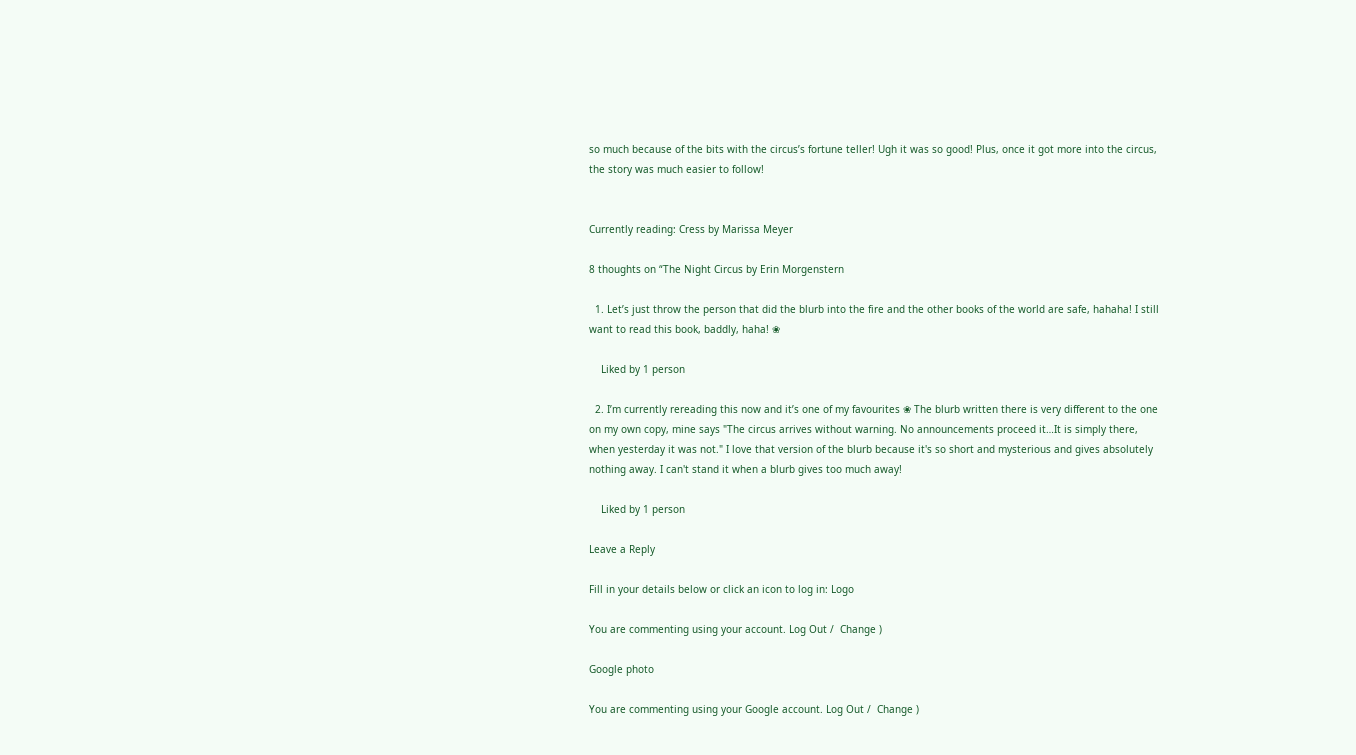so much because of the bits with the circus’s fortune teller! Ugh it was so good! Plus, once it got more into the circus, the story was much easier to follow!


Currently reading: Cress by Marissa Meyer

8 thoughts on “The Night Circus by Erin Morgenstern

  1. Let’s just throw the person that did the blurb into the fire and the other books of the world are safe, hahaha! I still want to read this book, baddly, haha! ❀

    Liked by 1 person

  2. I’m currently rereading this now and it’s one of my favourites ❀ The blurb written there is very different to the one on my own copy, mine says "The circus arrives without warning. No announcements proceed it…It is simply there, when yesterday it was not." I love that version of the blurb because it's so short and mysterious and gives absolutely nothing away. I can't stand it when a blurb gives too much away!

    Liked by 1 person

Leave a Reply

Fill in your details below or click an icon to log in: Logo

You are commenting using your account. Log Out /  Change )

Google photo

You are commenting using your Google account. Log Out /  Change )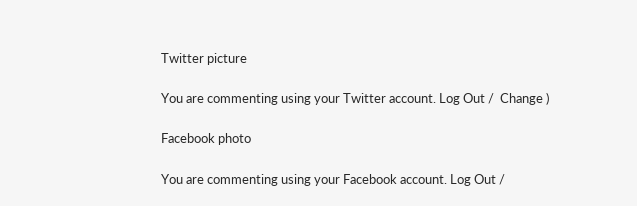Twitter picture

You are commenting using your Twitter account. Log Out /  Change )

Facebook photo

You are commenting using your Facebook account. Log Out /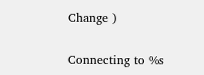Change )

Connecting to %s